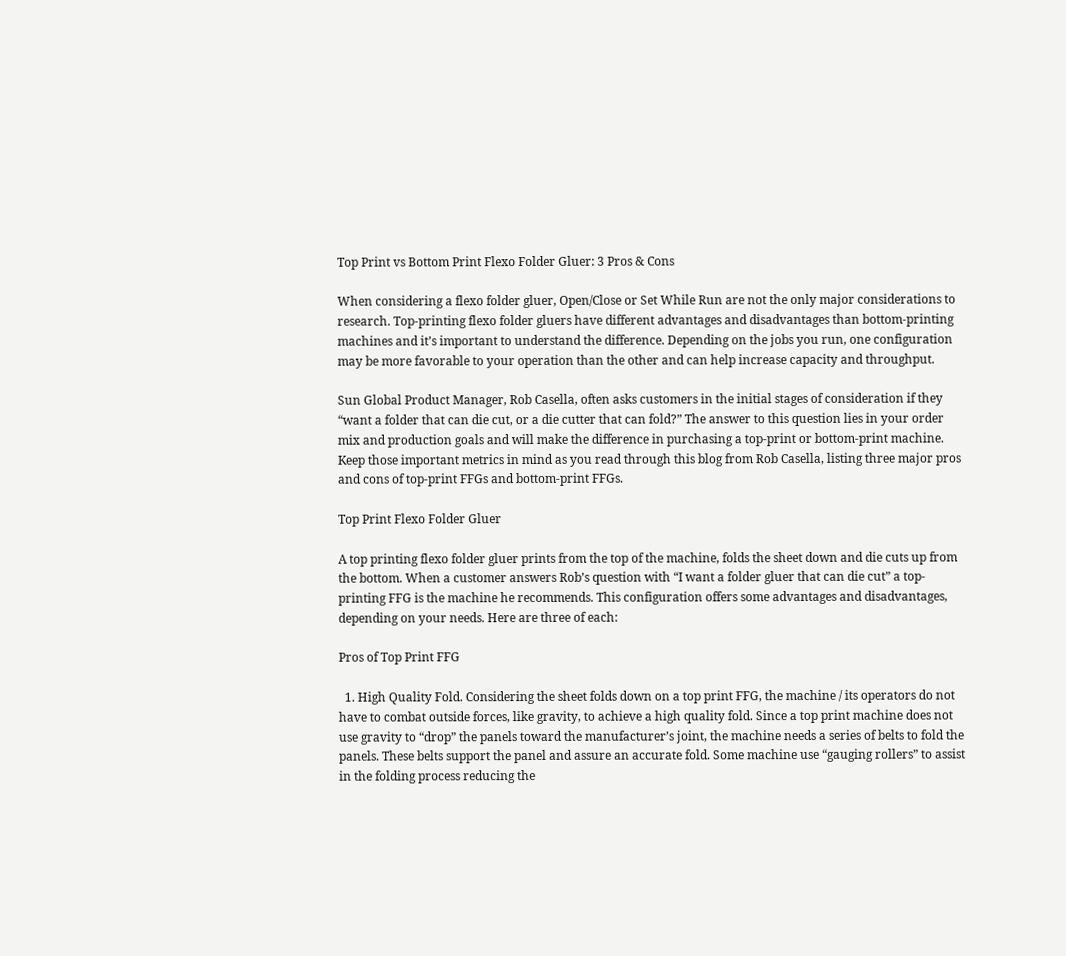Top Print vs Bottom Print Flexo Folder Gluer: 3 Pros & Cons

When considering a flexo folder gluer, Open/Close or Set While Run are not the only major considerations to research. Top-printing flexo folder gluers have different advantages and disadvantages than bottom-printing machines and it’s important to understand the difference. Depending on the jobs you run, one configuration may be more favorable to your operation than the other and can help increase capacity and throughput.

Sun Global Product Manager, Rob Casella, often asks customers in the initial stages of consideration if they “want a folder that can die cut, or a die cutter that can fold?” The answer to this question lies in your order mix and production goals and will make the difference in purchasing a top-print or bottom-print machine. Keep those important metrics in mind as you read through this blog from Rob Casella, listing three major pros and cons of top-print FFGs and bottom-print FFGs.

Top Print Flexo Folder Gluer

A top printing flexo folder gluer prints from the top of the machine, folds the sheet down and die cuts up from the bottom. When a customer answers Rob’s question with “I want a folder gluer that can die cut” a top-printing FFG is the machine he recommends. This configuration offers some advantages and disadvantages, depending on your needs. Here are three of each:

Pros of Top Print FFG

  1. High Quality Fold. Considering the sheet folds down on a top print FFG, the machine / its operators do not have to combat outside forces, like gravity, to achieve a high quality fold. Since a top print machine does not use gravity to “drop” the panels toward the manufacturer’s joint, the machine needs a series of belts to fold the panels. These belts support the panel and assure an accurate fold. Some machine use “gauging rollers” to assist in the folding process reducing the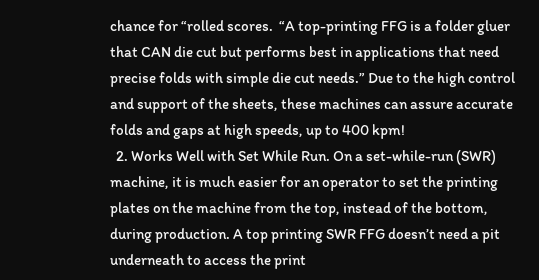chance for “rolled scores.  “A top-printing FFG is a folder gluer that CAN die cut but performs best in applications that need precise folds with simple die cut needs.” Due to the high control and support of the sheets, these machines can assure accurate folds and gaps at high speeds, up to 400 kpm!
  2. Works Well with Set While Run. On a set-while-run (SWR) machine, it is much easier for an operator to set the printing plates on the machine from the top, instead of the bottom, during production. A top printing SWR FFG doesn’t need a pit underneath to access the print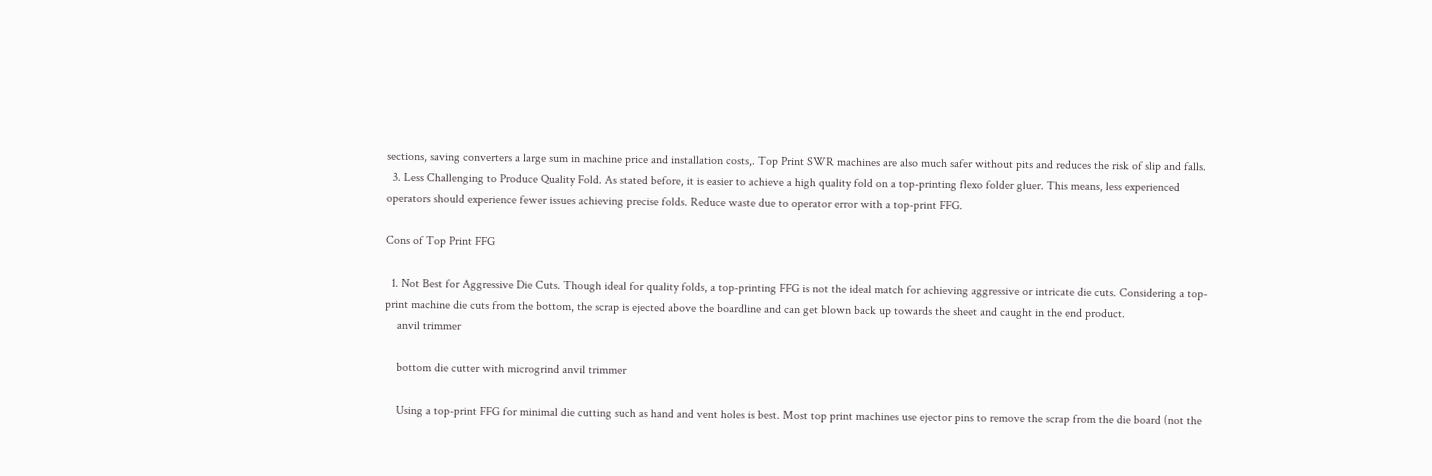sections, saving converters a large sum in machine price and installation costs,. Top Print SWR machines are also much safer without pits and reduces the risk of slip and falls.
  3. Less Challenging to Produce Quality Fold. As stated before, it is easier to achieve a high quality fold on a top-printing flexo folder gluer. This means, less experienced operators should experience fewer issues achieving precise folds. Reduce waste due to operator error with a top-print FFG.

Cons of Top Print FFG

  1. Not Best for Aggressive Die Cuts. Though ideal for quality folds, a top-printing FFG is not the ideal match for achieving aggressive or intricate die cuts. Considering a top-print machine die cuts from the bottom, the scrap is ejected above the boardline and can get blown back up towards the sheet and caught in the end product.
    anvil trimmer

    bottom die cutter with microgrind anvil trimmer

    Using a top-print FFG for minimal die cutting such as hand and vent holes is best. Most top print machines use ejector pins to remove the scrap from the die board (not the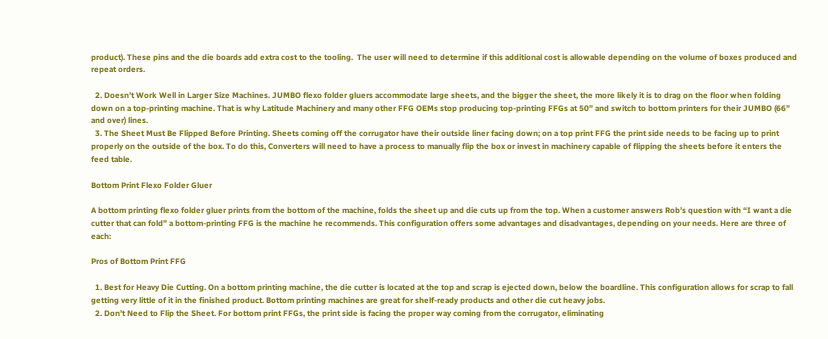product). These pins and the die boards add extra cost to the tooling.  The user will need to determine if this additional cost is allowable depending on the volume of boxes produced and repeat orders.

  2. Doesn’t Work Well in Larger Size Machines. JUMBO flexo folder gluers accommodate large sheets, and the bigger the sheet, the more likely it is to drag on the floor when folding down on a top-printing machine. That is why Latitude Machinery and many other FFG OEMs stop producing top-printing FFGs at 50” and switch to bottom printers for their JUMBO (66” and over) lines.
  3. The Sheet Must Be Flipped Before Printing. Sheets coming off the corrugator have their outside liner facing down; on a top print FFG the print side needs to be facing up to print properly on the outside of the box. To do this, Converters will need to have a process to manually flip the box or invest in machinery capable of flipping the sheets before it enters the feed table.

Bottom Print Flexo Folder Gluer

A bottom printing flexo folder gluer prints from the bottom of the machine, folds the sheet up and die cuts up from the top. When a customer answers Rob’s question with “I want a die cutter that can fold” a bottom-printing FFG is the machine he recommends. This configuration offers some advantages and disadvantages, depending on your needs. Here are three of each:

Pros of Bottom Print FFG

  1. Best for Heavy Die Cutting. On a bottom printing machine, the die cutter is located at the top and scrap is ejected down, below the boardline. This configuration allows for scrap to fall getting very little of it in the finished product. Bottom printing machines are great for shelf-ready products and other die cut heavy jobs.
  2. Don’t Need to Flip the Sheet. For bottom print FFGs, the print side is facing the proper way coming from the corrugator, eliminating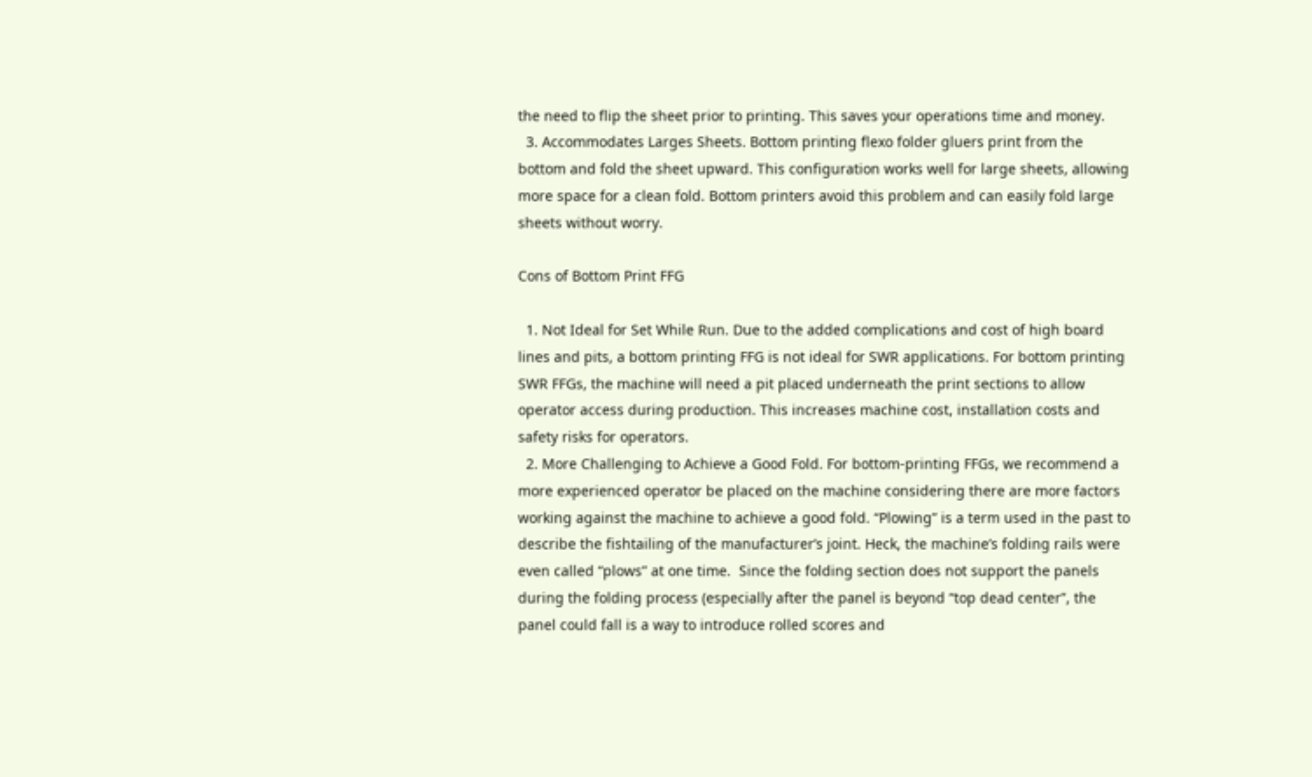the need to flip the sheet prior to printing. This saves your operations time and money.
  3. Accommodates Larges Sheets. Bottom printing flexo folder gluers print from the bottom and fold the sheet upward. This configuration works well for large sheets, allowing more space for a clean fold. Bottom printers avoid this problem and can easily fold large sheets without worry.

Cons of Bottom Print FFG

  1. Not Ideal for Set While Run. Due to the added complications and cost of high board lines and pits, a bottom printing FFG is not ideal for SWR applications. For bottom printing SWR FFGs, the machine will need a pit placed underneath the print sections to allow operator access during production. This increases machine cost, installation costs and safety risks for operators.
  2. More Challenging to Achieve a Good Fold. For bottom-printing FFGs, we recommend a more experienced operator be placed on the machine considering there are more factors working against the machine to achieve a good fold. “Plowing” is a term used in the past to describe the fishtailing of the manufacturer’s joint. Heck, the machine’s folding rails were even called “plows” at one time.  Since the folding section does not support the panels during the folding process (especially after the panel is beyond “top dead center”, the panel could fall is a way to introduce rolled scores and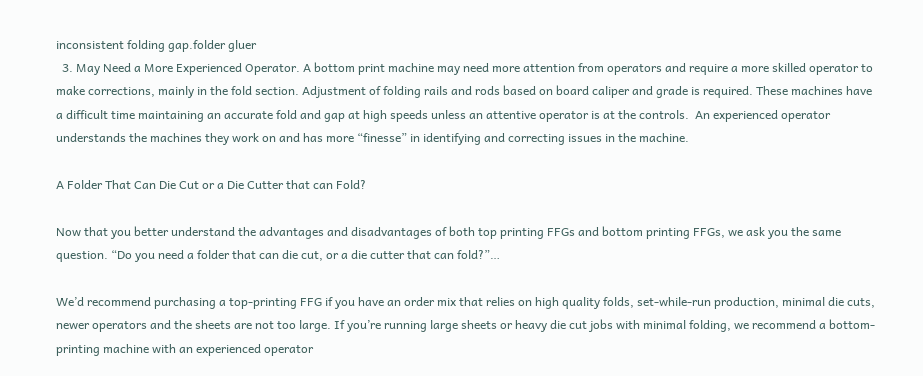inconsistent folding gap.folder gluer
  3. May Need a More Experienced Operator. A bottom print machine may need more attention from operators and require a more skilled operator to make corrections, mainly in the fold section. Adjustment of folding rails and rods based on board caliper and grade is required. These machines have a difficult time maintaining an accurate fold and gap at high speeds unless an attentive operator is at the controls.  An experienced operator understands the machines they work on and has more “finesse” in identifying and correcting issues in the machine.

A Folder That Can Die Cut or a Die Cutter that can Fold?

Now that you better understand the advantages and disadvantages of both top printing FFGs and bottom printing FFGs, we ask you the same question. “Do you need a folder that can die cut, or a die cutter that can fold?”…

We’d recommend purchasing a top-printing FFG if you have an order mix that relies on high quality folds, set-while-run production, minimal die cuts, newer operators and the sheets are not too large. If you’re running large sheets or heavy die cut jobs with minimal folding, we recommend a bottom-printing machine with an experienced operator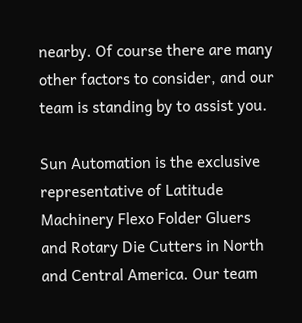nearby. Of course there are many other factors to consider, and our team is standing by to assist you.

Sun Automation is the exclusive representative of Latitude Machinery Flexo Folder Gluers and Rotary Die Cutters in North and Central America. Our team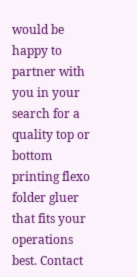would be happy to partner with you in your search for a quality top or bottom printing flexo folder gluer that fits your operations best. Contact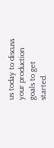us today to discuss your production goals to get started.